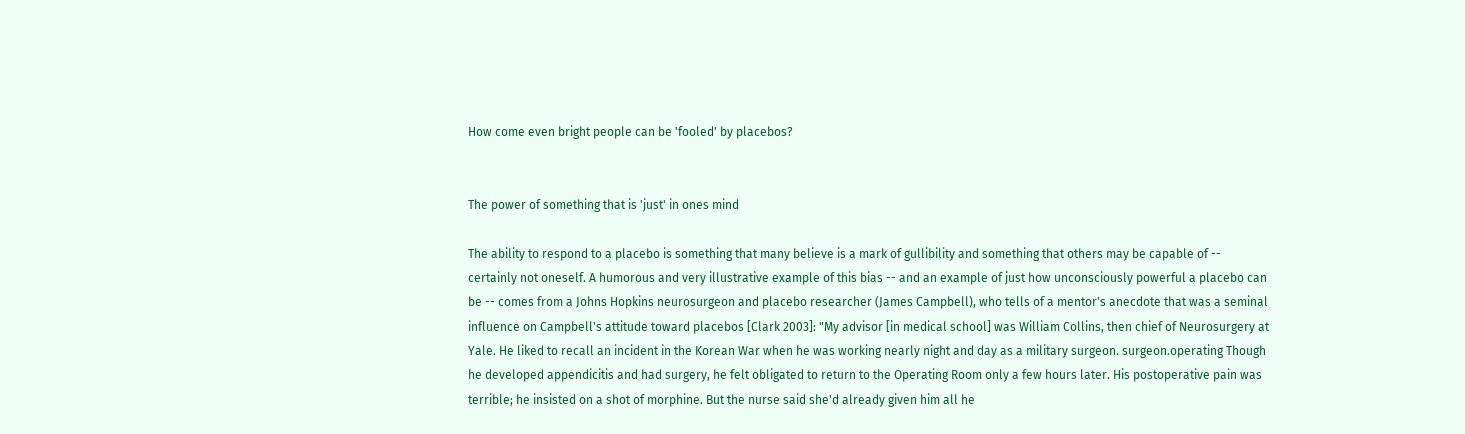How come even bright people can be 'fooled' by placebos?


The power of something that is 'just' in ones mind

The ability to respond to a placebo is something that many believe is a mark of gullibility and something that others may be capable of -- certainly not oneself. A humorous and very illustrative example of this bias -- and an example of just how unconsciously powerful a placebo can be -- comes from a Johns Hopkins neurosurgeon and placebo researcher (James Campbell), who tells of a mentor's anecdote that was a seminal influence on Campbell's attitude toward placebos [Clark 2003]: "My advisor [in medical school] was William Collins, then chief of Neurosurgery at Yale. He liked to recall an incident in the Korean War when he was working nearly night and day as a military surgeon. surgeon.operating Though he developed appendicitis and had surgery, he felt obligated to return to the Operating Room only a few hours later. His postoperative pain was terrible; he insisted on a shot of morphine. But the nurse said she'd already given him all he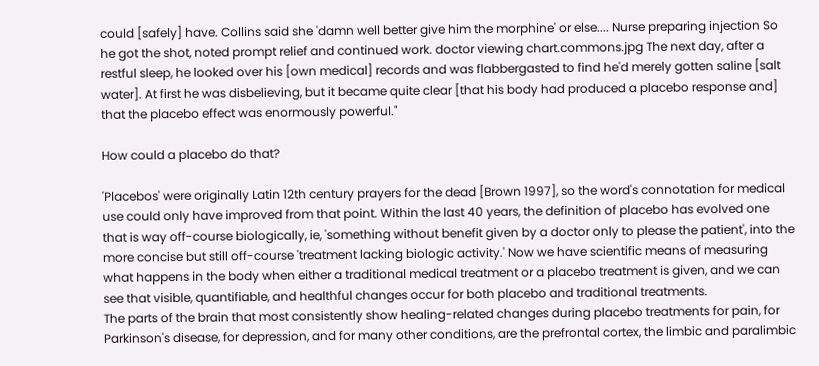could [safely] have. Collins said she 'damn well better give him the morphine' or else.... Nurse preparing injection So he got the shot, noted prompt relief and continued work. doctor viewing chart.commons.jpg The next day, after a restful sleep, he looked over his [own medical] records and was flabbergasted to find he'd merely gotten saline [salt water]. At first he was disbelieving, but it became quite clear [that his body had produced a placebo response and] that the placebo effect was enormously powerful."

How could a placebo do that?

'Placebos' were originally Latin 12th century prayers for the dead [Brown 1997], so the word's connotation for medical use could only have improved from that point. Within the last 40 years, the definition of placebo has evolved one that is way off-course biologically, ie, 'something without benefit given by a doctor only to please the patient', into the more concise but still off-course 'treatment lacking biologic activity.' Now we have scientific means of measuring what happens in the body when either a traditional medical treatment or a placebo treatment is given, and we can see that visible, quantifiable, and healthful changes occur for both placebo and traditional treatments.
The parts of the brain that most consistently show healing-related changes during placebo treatments for pain, for Parkinson's disease, for depression, and for many other conditions, are the prefrontal cortex, the limbic and paralimbic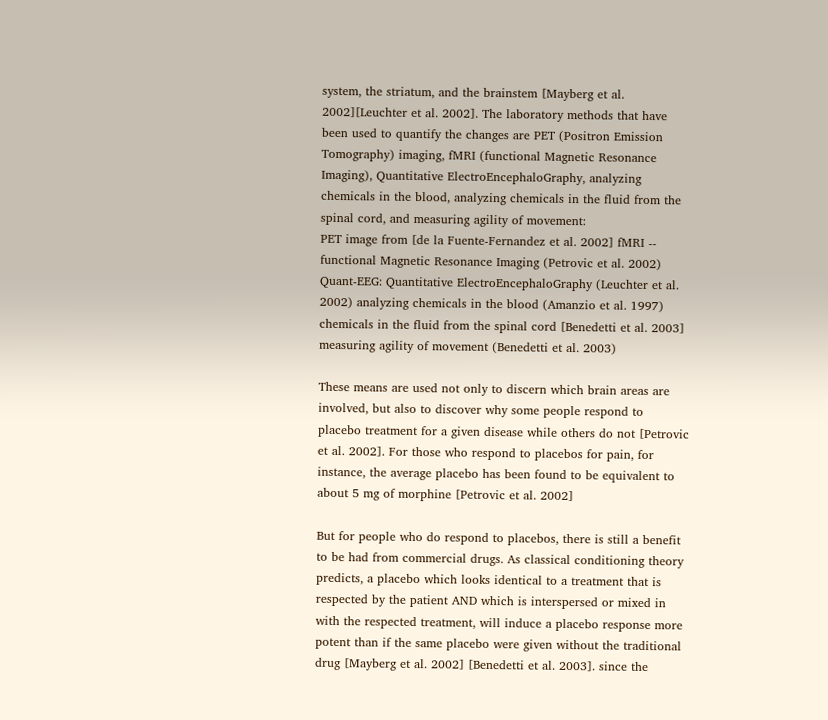system, the striatum, and the brainstem [Mayberg et al. 2002][Leuchter et al. 2002]. The laboratory methods that have been used to quantify the changes are PET (Positron Emission Tomography) imaging, fMRI (functional Magnetic Resonance Imaging), Quantitative ElectroEncephaloGraphy, analyzing chemicals in the blood, analyzing chemicals in the fluid from the spinal cord, and measuring agility of movement:
PET image from [de la Fuente-Fernandez et al. 2002] fMRI -- functional Magnetic Resonance Imaging (Petrovic et al. 2002) Quant-EEG: Quantitative ElectroEncephaloGraphy (Leuchter et al. 2002) analyzing chemicals in the blood (Amanzio et al. 1997) chemicals in the fluid from the spinal cord [Benedetti et al. 2003] measuring agility of movement (Benedetti et al. 2003)

These means are used not only to discern which brain areas are involved, but also to discover why some people respond to placebo treatment for a given disease while others do not [Petrovic et al. 2002]. For those who respond to placebos for pain, for instance, the average placebo has been found to be equivalent to about 5 mg of morphine [Petrovic et al. 2002]

But for people who do respond to placebos, there is still a benefit to be had from commercial drugs. As classical conditioning theory predicts, a placebo which looks identical to a treatment that is respected by the patient AND which is interspersed or mixed in with the respected treatment, will induce a placebo response more potent than if the same placebo were given without the traditional drug [Mayberg et al. 2002] [Benedetti et al. 2003]. since the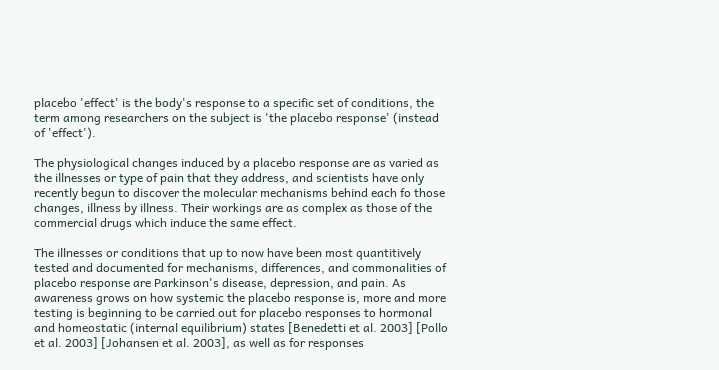placebo 'effect' is the body's response to a specific set of conditions, the term among researchers on the subject is 'the placebo response' (instead of 'effect').

The physiological changes induced by a placebo response are as varied as the illnesses or type of pain that they address, and scientists have only recently begun to discover the molecular mechanisms behind each fo those changes, illness by illness. Their workings are as complex as those of the commercial drugs which induce the same effect.

The illnesses or conditions that up to now have been most quantitively tested and documented for mechanisms, differences, and commonalities of placebo response are Parkinson's disease, depression, and pain. As awareness grows on how systemic the placebo response is, more and more testing is beginning to be carried out for placebo responses to hormonal and homeostatic (internal equilibrium) states [Benedetti et al. 2003] [Pollo et al. 2003] [Johansen et al. 2003], as well as for responses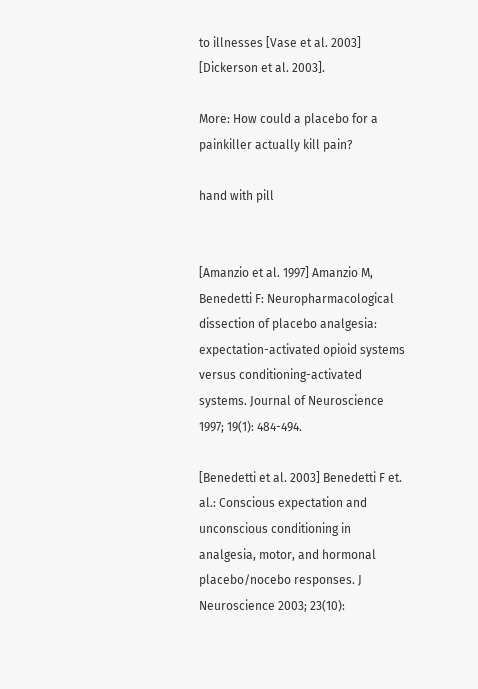to illnesses [Vase et al. 2003] [Dickerson et al. 2003].

More: How could a placebo for a painkiller actually kill pain?

hand with pill


[Amanzio et al. 1997] Amanzio M, Benedetti F: Neuropharmacological dissection of placebo analgesia: expectation-activated opioid systems versus conditioning-activated systems. Journal of Neuroscience 1997; 19(1): 484-494.

[Benedetti et al. 2003] Benedetti F et. al.: Conscious expectation and unconscious conditioning in analgesia, motor, and hormonal placebo/nocebo responses. J Neuroscience 2003; 23(10):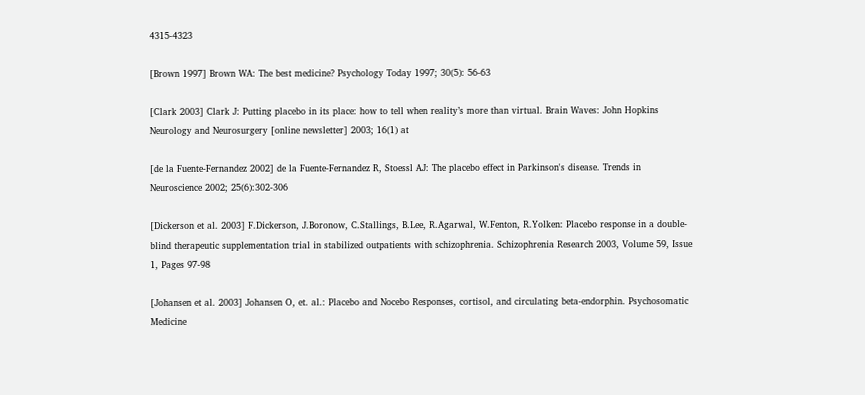4315-4323

[Brown 1997] Brown WA: The best medicine? Psychology Today 1997; 30(5): 56-63

[Clark 2003] Clark J: Putting placebo in its place: how to tell when reality’s more than virtual. Brain Waves: John Hopkins Neurology and Neurosurgery [online newsletter] 2003; 16(1) at

[de la Fuente-Fernandez 2002] de la Fuente-Fernandez R, Stoessl AJ: The placebo effect in Parkinson's disease. Trends in Neuroscience 2002; 25(6):302-306

[Dickerson et al. 2003] F.Dickerson, J.Boronow, C.Stallings, B.Lee, R.Agarwal, W.Fenton, R.Yolken: Placebo response in a double-blind therapeutic supplementation trial in stabilized outpatients with schizophrenia. Schizophrenia Research 2003, Volume 59, Issue 1, Pages 97-98

[Johansen et al. 2003] Johansen O, et. al.: Placebo and Nocebo Responses, cortisol, and circulating beta-endorphin. Psychosomatic Medicine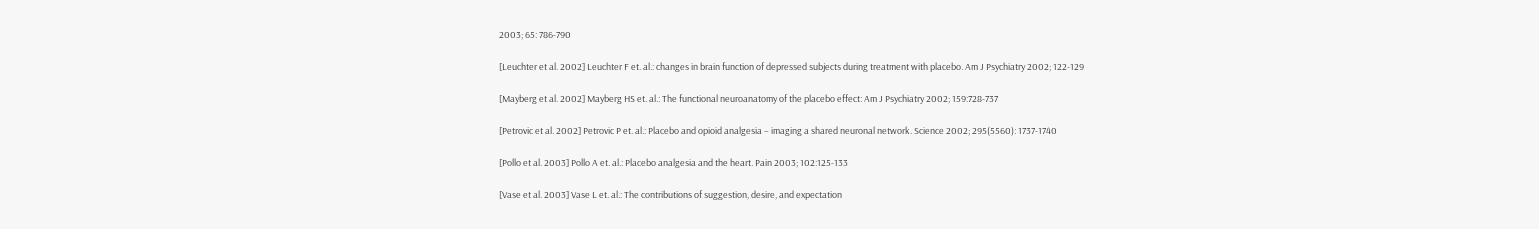2003; 65: 786-790

[Leuchter et al. 2002] Leuchter F et. al.: changes in brain function of depressed subjects during treatment with placebo. Am J Psychiatry 2002; 122-129

[Mayberg et al. 2002] Mayberg HS et. al.: The functional neuroanatomy of the placebo effect: Am J Psychiatry 2002; 159:728-737

[Petrovic et al. 2002] Petrovic P et. al.: Placebo and opioid analgesia – imaging a shared neuronal network. Science 2002; 295(5560): 1737-1740

[Pollo et al. 2003] Pollo A et. al.: Placebo analgesia and the heart. Pain 2003; 102:125-133

[Vase et al. 2003] Vase L et. al.: The contributions of suggestion, desire, and expectation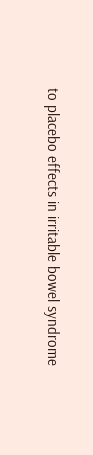to placebo effects in irritable bowel syndrome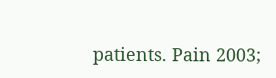patients. Pain 2003;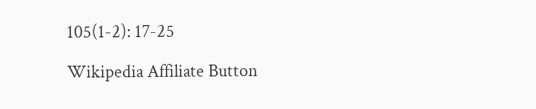105(1-2): 17-25

Wikipedia Affiliate Button